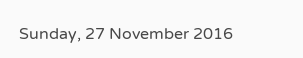Sunday, 27 November 2016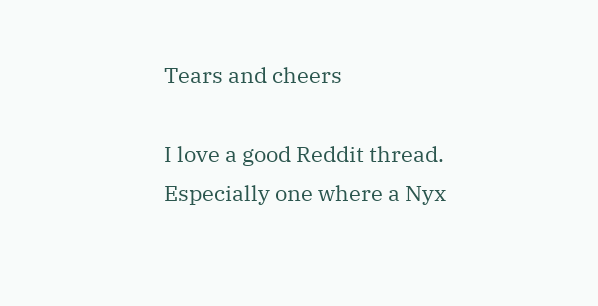Tears and cheers

I love a good Reddit thread. Especially one where a Nyx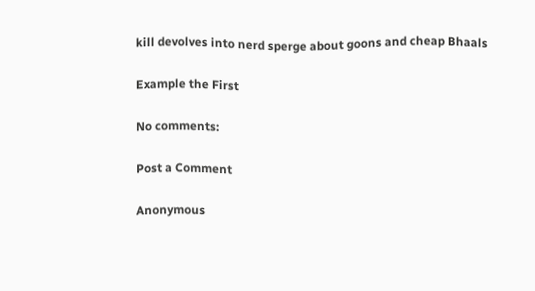kill devolves into nerd sperge about goons and cheap Bhaals

Example the First

No comments:

Post a Comment

Anonymous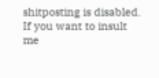shitposting is disabled. If you want to insult me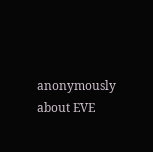anonymously about EVE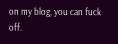on my blog, you can fuck off.